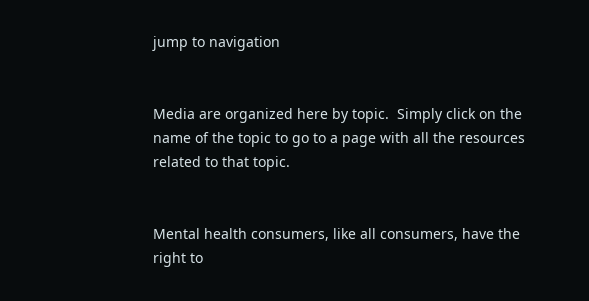jump to navigation


Media are organized here by topic.  Simply click on the name of the topic to go to a page with all the resources related to that topic.


Mental health consumers, like all consumers, have the right to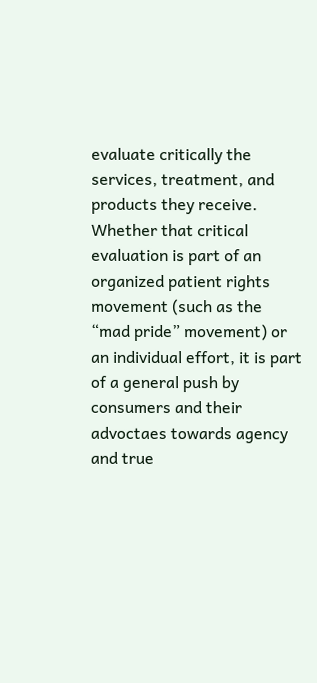evaluate critically the services, treatment, and products they receive.  Whether that critical evaluation is part of an organized patient rights movement (such as the “mad pride” movement) or an individual effort, it is part of a general push by consumers and their advoctaes towards agency and true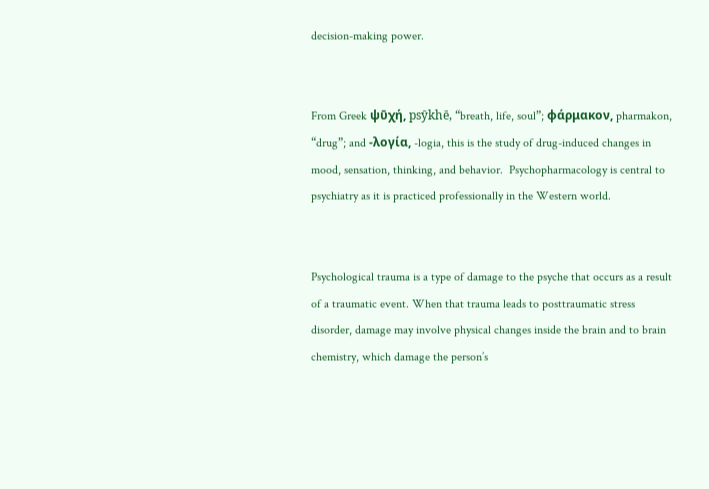decision-making power.


From Greek ψῡχή, psȳkhē, “breath, life, soul”; φάρμακον, pharmakon, “drug”; and -λογία, -logia, this is the study of drug-induced changes in mood, sensation, thinking, and behavior.  Psychopharmacology is central to psychiatry as it is practiced professionally in the Western world.


Psychological trauma is a type of damage to the psyche that occurs as a result of a traumatic event. When that trauma leads to posttraumatic stress disorder, damage may involve physical changes inside the brain and to brain chemistry, which damage the person’s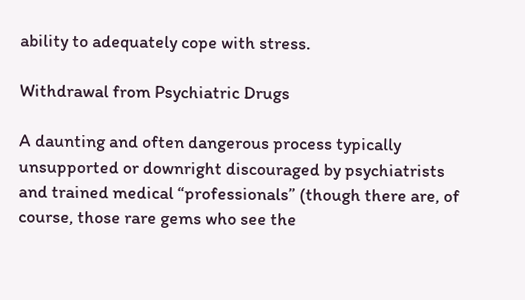ability to adequately cope with stress.

Withdrawal from Psychiatric Drugs

A daunting and often dangerous process typically unsupported or downright discouraged by psychiatrists and trained medical “professionals” (though there are, of course, those rare gems who see the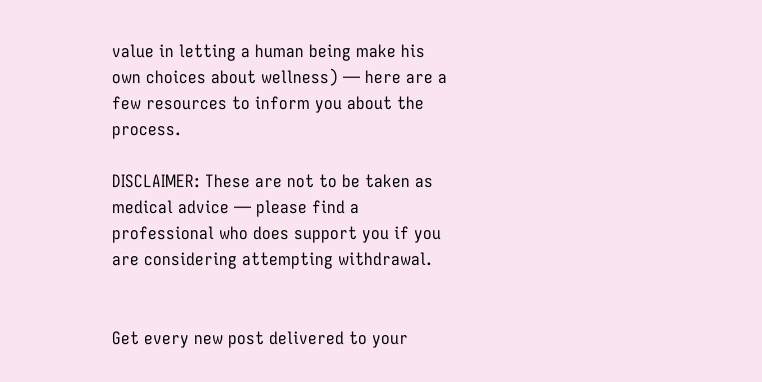value in letting a human being make his own choices about wellness) — here are a few resources to inform you about the process.

DISCLAIMER: These are not to be taken as medical advice — please find a professional who does support you if you are considering attempting withdrawal.


Get every new post delivered to your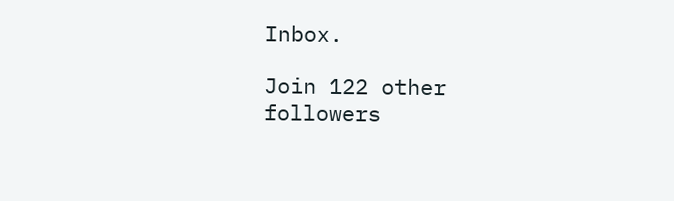Inbox.

Join 122 other followers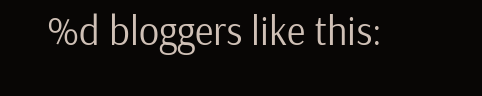%d bloggers like this: